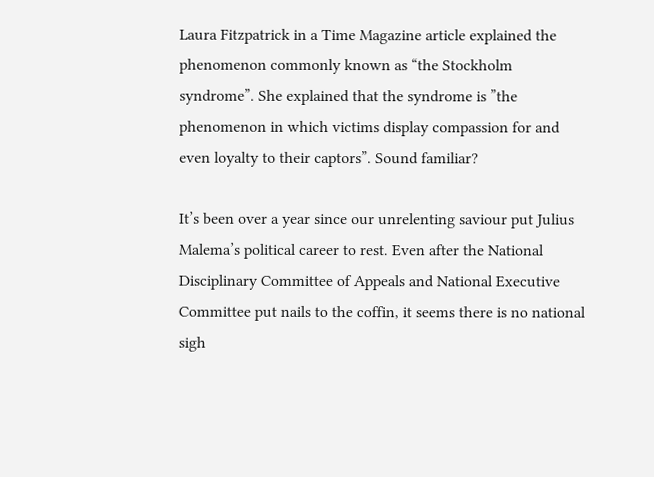Laura Fitzpatrick in a Time Magazine article explained the phenomenon commonly known as “the Stockholm syndrome”. She explained that the syndrome is ”the phenomenon in which victims display compassion for and even loyalty to their captors”. Sound familiar?

It’s been over a year since our unrelenting saviour put Julius Malema’s political career to rest. Even after the National Disciplinary Committee of Appeals and National Executive Committee put nails to the coffin, it seems there is no national sigh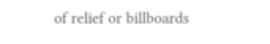of relief or billboards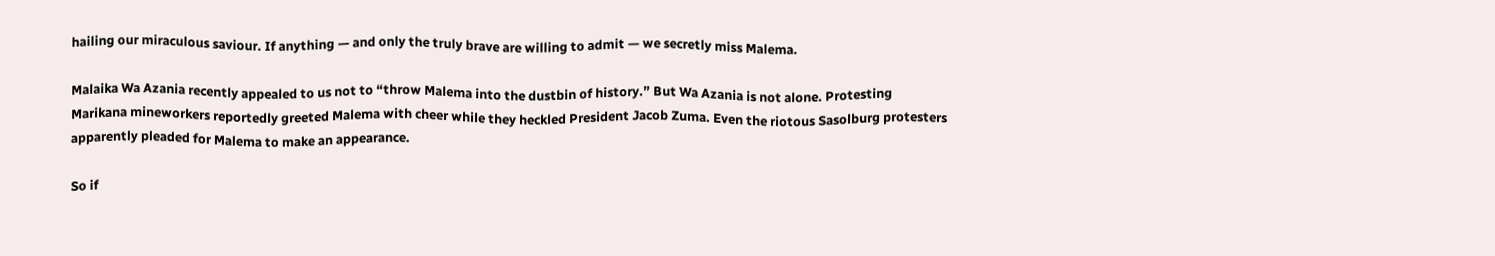hailing our miraculous saviour. If anything — and only the truly brave are willing to admit — we secretly miss Malema.

Malaika Wa Azania recently appealed to us not to “throw Malema into the dustbin of history.” But Wa Azania is not alone. Protesting Marikana mineworkers reportedly greeted Malema with cheer while they heckled President Jacob Zuma. Even the riotous Sasolburg protesters apparently pleaded for Malema to make an appearance.

So if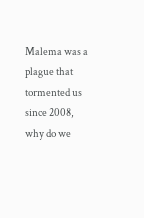Malema was a plague that tormented us since 2008, why do we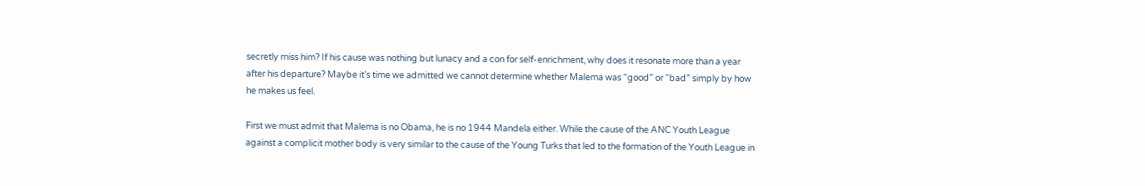secretly miss him? If his cause was nothing but lunacy and a con for self-enrichment, why does it resonate more than a year after his departure? Maybe it’s time we admitted we cannot determine whether Malema was “good” or “bad” simply by how he makes us feel.

First we must admit that Malema is no Obama, he is no 1944 Mandela either. While the cause of the ANC Youth League against a complicit mother body is very similar to the cause of the Young Turks that led to the formation of the Youth League in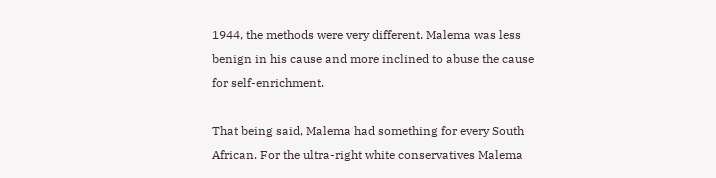1944, the methods were very different. Malema was less benign in his cause and more inclined to abuse the cause for self-enrichment.

That being said, Malema had something for every South African. For the ultra-right white conservatives Malema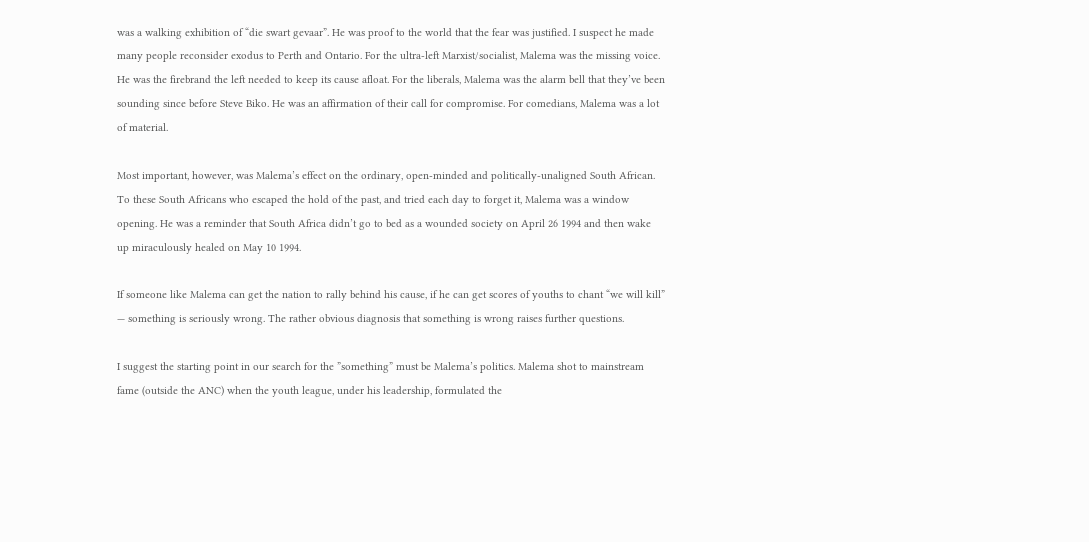was a walking exhibition of “die swart gevaar”. He was proof to the world that the fear was justified. I suspect he made many people reconsider exodus to Perth and Ontario. For the ultra-left Marxist/socialist, Malema was the missing voice. He was the firebrand the left needed to keep its cause afloat. For the liberals, Malema was the alarm bell that they’ve been sounding since before Steve Biko. He was an affirmation of their call for compromise. For comedians, Malema was a lot of material.

Most important, however, was Malema’s effect on the ordinary, open-minded and politically-unaligned South African. To these South Africans who escaped the hold of the past, and tried each day to forget it, Malema was a window opening. He was a reminder that South Africa didn’t go to bed as a wounded society on April 26 1994 and then wake up miraculously healed on May 10 1994.

If someone like Malema can get the nation to rally behind his cause, if he can get scores of youths to chant “we will kill” — something is seriously wrong. The rather obvious diagnosis that something is wrong raises further questions.

I suggest the starting point in our search for the ”something” must be Malema’s politics. Malema shot to mainstream fame (outside the ANC) when the youth league, under his leadership, formulated the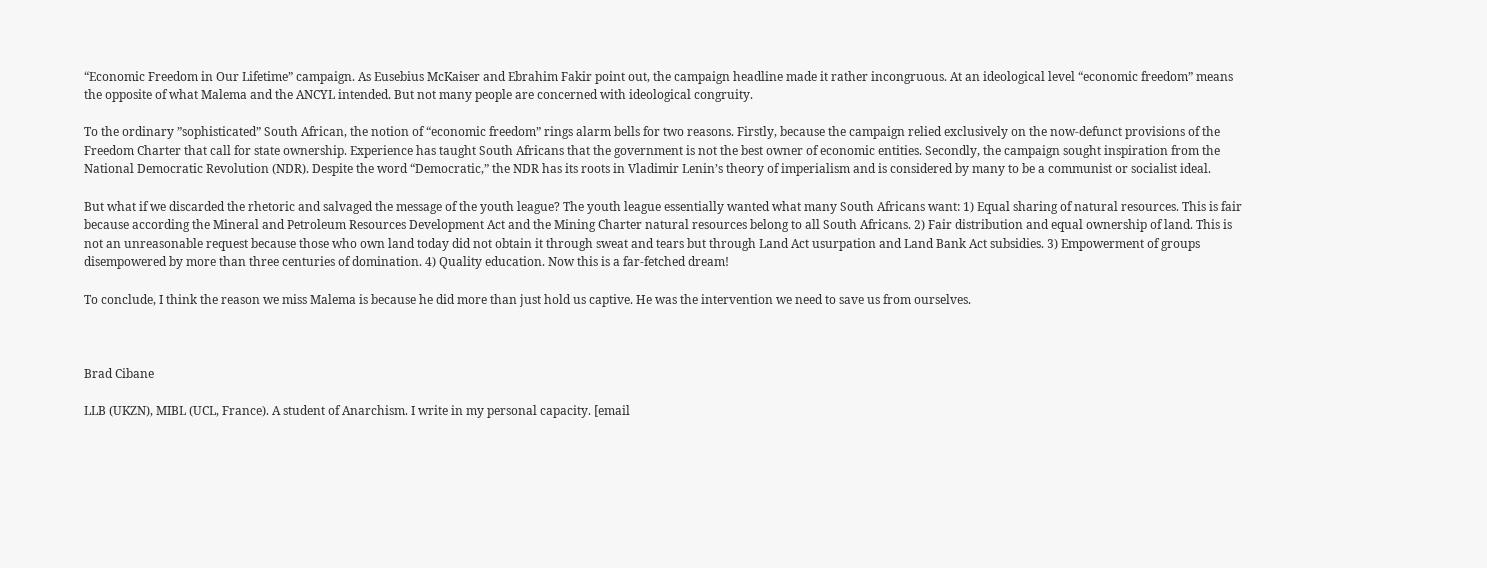“Economic Freedom in Our Lifetime” campaign. As Eusebius McKaiser and Ebrahim Fakir point out, the campaign headline made it rather incongruous. At an ideological level “economic freedom” means the opposite of what Malema and the ANCYL intended. But not many people are concerned with ideological congruity.

To the ordinary ”sophisticated” South African, the notion of “economic freedom” rings alarm bells for two reasons. Firstly, because the campaign relied exclusively on the now-defunct provisions of the Freedom Charter that call for state ownership. Experience has taught South Africans that the government is not the best owner of economic entities. Secondly, the campaign sought inspiration from the National Democratic Revolution (NDR). Despite the word “Democratic,” the NDR has its roots in Vladimir Lenin’s theory of imperialism and is considered by many to be a communist or socialist ideal.

But what if we discarded the rhetoric and salvaged the message of the youth league? The youth league essentially wanted what many South Africans want: 1) Equal sharing of natural resources. This is fair because according the Mineral and Petroleum Resources Development Act and the Mining Charter natural resources belong to all South Africans. 2) Fair distribution and equal ownership of land. This is not an unreasonable request because those who own land today did not obtain it through sweat and tears but through Land Act usurpation and Land Bank Act subsidies. 3) Empowerment of groups disempowered by more than three centuries of domination. 4) Quality education. Now this is a far-fetched dream!

To conclude, I think the reason we miss Malema is because he did more than just hold us captive. He was the intervention we need to save us from ourselves.



Brad Cibane

LLB (UKZN), MIBL (UCL, France). A student of Anarchism. I write in my personal capacity. [email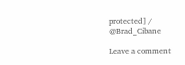protected] / @Brad_Cibane

Leave a comment